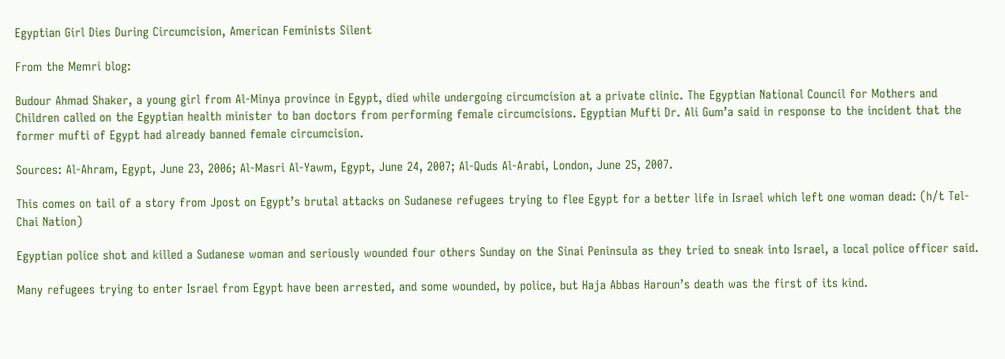Egyptian Girl Dies During Circumcision, American Feminists Silent

From the Memri blog:

Budour Ahmad Shaker, a young girl from Al-Minya province in Egypt, died while undergoing circumcision at a private clinic. The Egyptian National Council for Mothers and Children called on the Egyptian health minister to ban doctors from performing female circumcisions. Egyptian Mufti Dr. Ali Gum’a said in response to the incident that the former mufti of Egypt had already banned female circumcision.

Sources: Al-Ahram, Egypt, June 23, 2006; Al-Masri Al-Yawm, Egypt, June 24, 2007; Al-Quds Al-Arabi, London, June 25, 2007.

This comes on tail of a story from Jpost on Egypt’s brutal attacks on Sudanese refugees trying to flee Egypt for a better life in Israel which left one woman dead: (h/t Tel-Chai Nation)

Egyptian police shot and killed a Sudanese woman and seriously wounded four others Sunday on the Sinai Peninsula as they tried to sneak into Israel, a local police officer said.

Many refugees trying to enter Israel from Egypt have been arrested, and some wounded, by police, but Haja Abbas Haroun’s death was the first of its kind.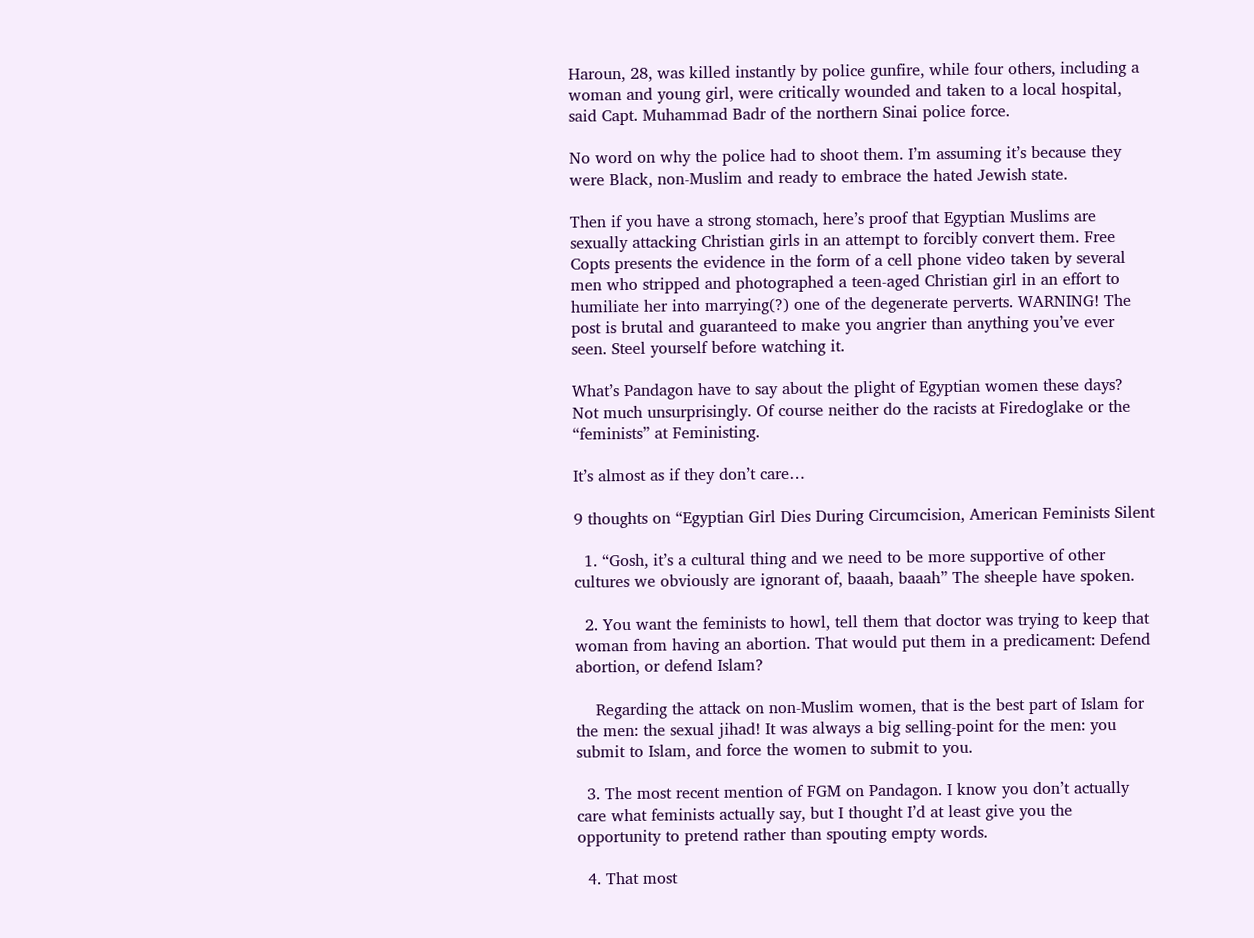Haroun, 28, was killed instantly by police gunfire, while four others, including a woman and young girl, were critically wounded and taken to a local hospital, said Capt. Muhammad Badr of the northern Sinai police force.

No word on why the police had to shoot them. I’m assuming it’s because they were Black, non-Muslim and ready to embrace the hated Jewish state.

Then if you have a strong stomach, here’s proof that Egyptian Muslims are sexually attacking Christian girls in an attempt to forcibly convert them. Free Copts presents the evidence in the form of a cell phone video taken by several men who stripped and photographed a teen-aged Christian girl in an effort to humiliate her into marrying(?) one of the degenerate perverts. WARNING! The post is brutal and guaranteed to make you angrier than anything you’ve ever seen. Steel yourself before watching it.

What’s Pandagon have to say about the plight of Egyptian women these days? Not much unsurprisingly. Of course neither do the racists at Firedoglake or the “feminists” at Feministing.

It’s almost as if they don’t care…

9 thoughts on “Egyptian Girl Dies During Circumcision, American Feminists Silent

  1. “Gosh, it’s a cultural thing and we need to be more supportive of other cultures we obviously are ignorant of, baaah, baaah” The sheeple have spoken.

  2. You want the feminists to howl, tell them that doctor was trying to keep that woman from having an abortion. That would put them in a predicament: Defend abortion, or defend Islam?

    Regarding the attack on non-Muslim women, that is the best part of Islam for the men: the sexual jihad! It was always a big selling-point for the men: you submit to Islam, and force the women to submit to you.

  3. The most recent mention of FGM on Pandagon. I know you don’t actually care what feminists actually say, but I thought I’d at least give you the opportunity to pretend rather than spouting empty words.

  4. That most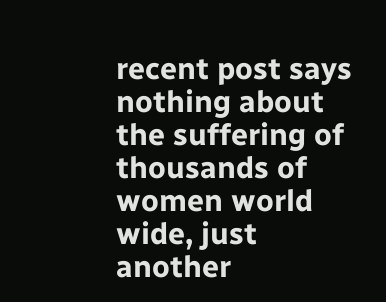recent post says nothing about the suffering of thousands of women world wide, just another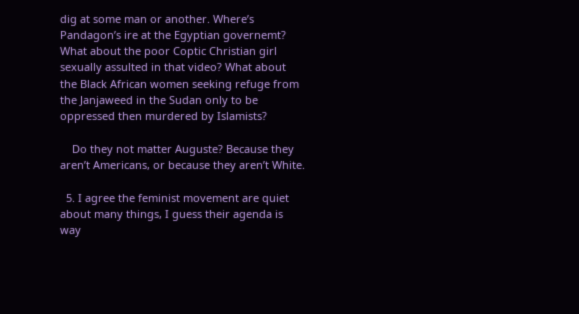dig at some man or another. Where’s Pandagon’s ire at the Egyptian governemt? What about the poor Coptic Christian girl sexually assulted in that video? What about the Black African women seeking refuge from the Janjaweed in the Sudan only to be oppressed then murdered by Islamists?

    Do they not matter Auguste? Because they aren’t Americans, or because they aren’t White.

  5. I agree the feminist movement are quiet about many things, I guess their agenda is way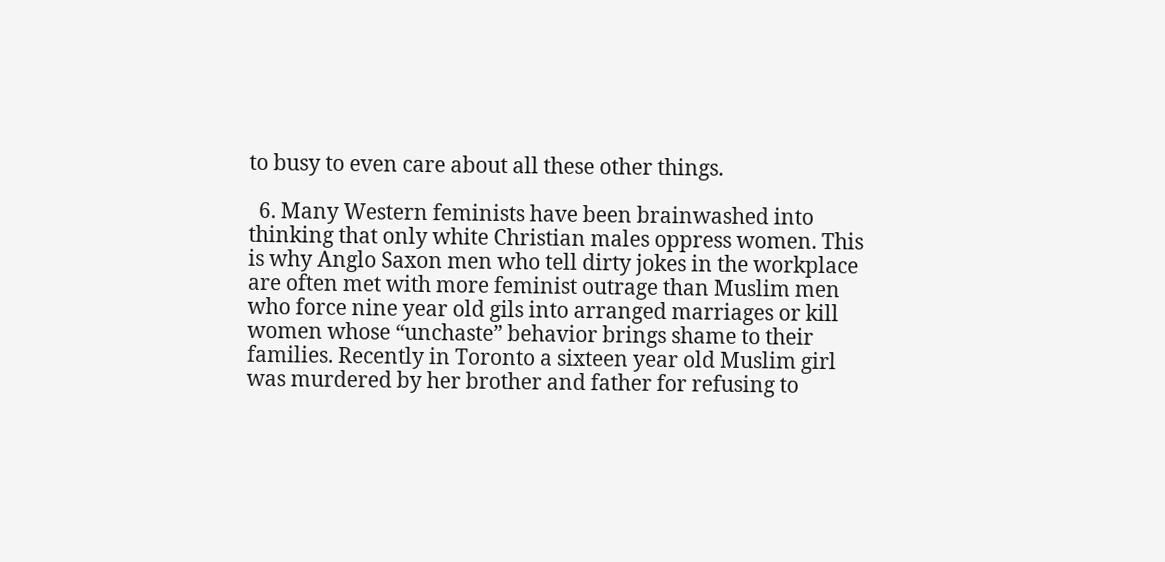to busy to even care about all these other things.

  6. Many Western feminists have been brainwashed into thinking that only white Christian males oppress women. This is why Anglo Saxon men who tell dirty jokes in the workplace are often met with more feminist outrage than Muslim men who force nine year old gils into arranged marriages or kill women whose “unchaste” behavior brings shame to their families. Recently in Toronto a sixteen year old Muslim girl was murdered by her brother and father for refusing to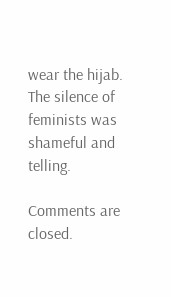wear the hijab. The silence of feminists was shameful and telling.

Comments are closed.